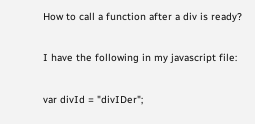How to call a function after a div is ready?

I have the following in my javascript file:

var divId = "divIDer";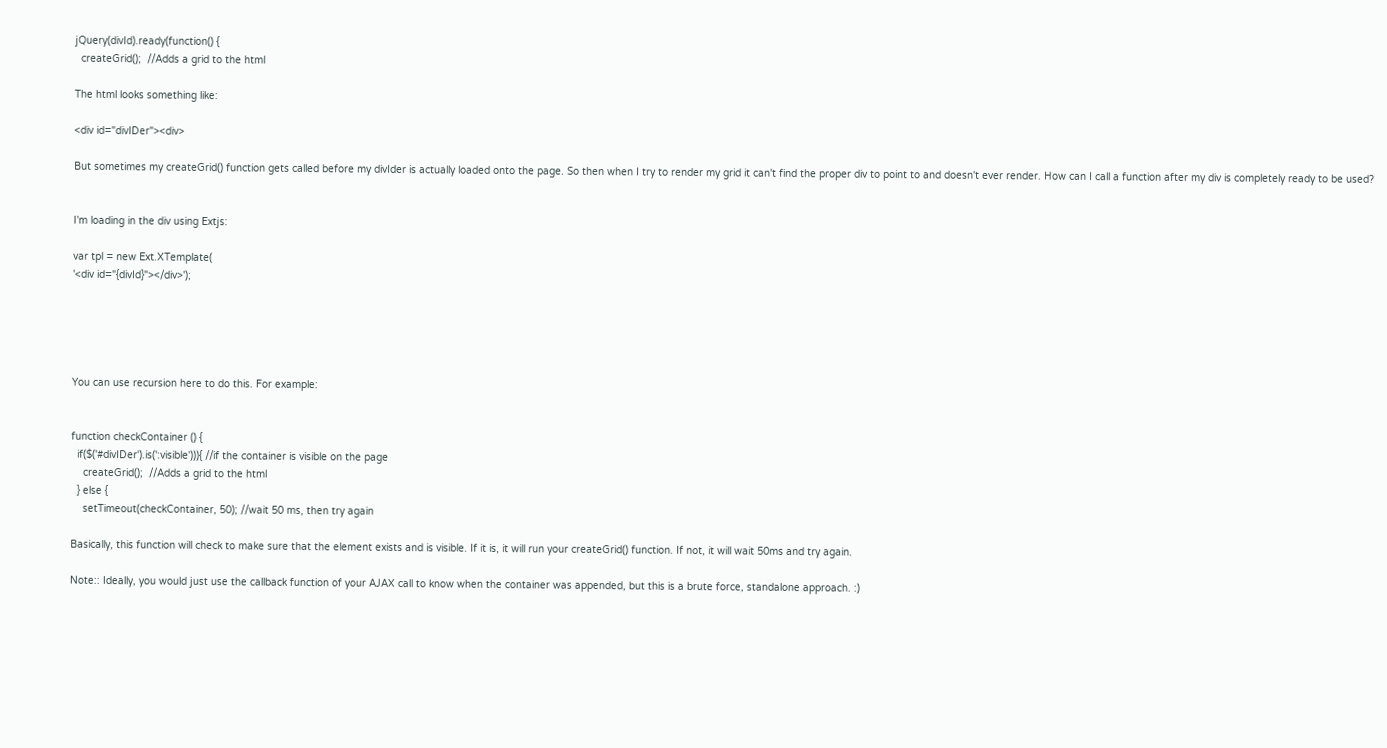jQuery(divId).ready(function() {
  createGrid();  //Adds a grid to the html

The html looks something like:

<div id="divIDer"><div>

But sometimes my createGrid() function gets called before my divIder is actually loaded onto the page. So then when I try to render my grid it can't find the proper div to point to and doesn't ever render. How can I call a function after my div is completely ready to be used?


I'm loading in the div using Extjs:

var tpl = new Ext.XTemplate(
'<div id="{divId}"></div>');





You can use recursion here to do this. For example:


function checkContainer () {
  if($('#divIDer').is(':visible'))){ //if the container is visible on the page
    createGrid();  //Adds a grid to the html
  } else {
    setTimeout(checkContainer, 50); //wait 50 ms, then try again

Basically, this function will check to make sure that the element exists and is visible. If it is, it will run your createGrid() function. If not, it will wait 50ms and try again.

Note:: Ideally, you would just use the callback function of your AJAX call to know when the container was appended, but this is a brute force, standalone approach. :)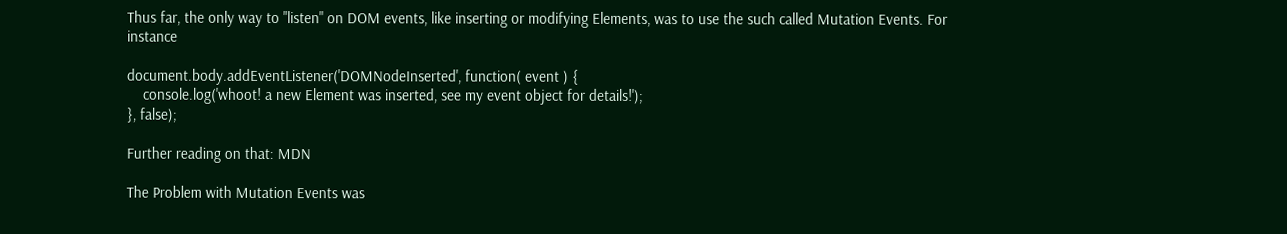Thus far, the only way to "listen" on DOM events, like inserting or modifying Elements, was to use the such called Mutation Events. For instance

document.body.addEventListener('DOMNodeInserted', function( event ) {
    console.log('whoot! a new Element was inserted, see my event object for details!');
}, false);

Further reading on that: MDN

The Problem with Mutation Events was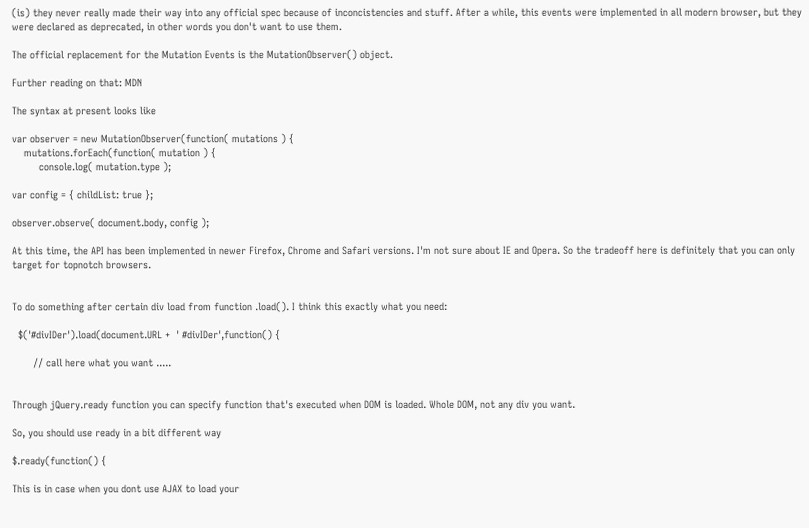(is) they never really made their way into any official spec because of inconcistencies and stuff. After a while, this events were implemented in all modern browser, but they were declared as deprecated, in other words you don't want to use them.

The official replacement for the Mutation Events is the MutationObserver() object.

Further reading on that: MDN

The syntax at present looks like

var observer = new MutationObserver(function( mutations ) {
    mutations.forEach(function( mutation ) {
         console.log( mutation.type );

var config = { childList: true };

observer.observe( document.body, config );

At this time, the API has been implemented in newer Firefox, Chrome and Safari versions. I'm not sure about IE and Opera. So the tradeoff here is definitely that you can only target for topnotch browsers.


To do something after certain div load from function .load(). I think this exactly what you need:

  $('#divIDer').load(document.URL +  ' #divIDer',function() {

       // call here what you want .....


Through jQuery.ready function you can specify function that's executed when DOM is loaded. Whole DOM, not any div you want.

So, you should use ready in a bit different way

$.ready(function() {

This is in case when you dont use AJAX to load your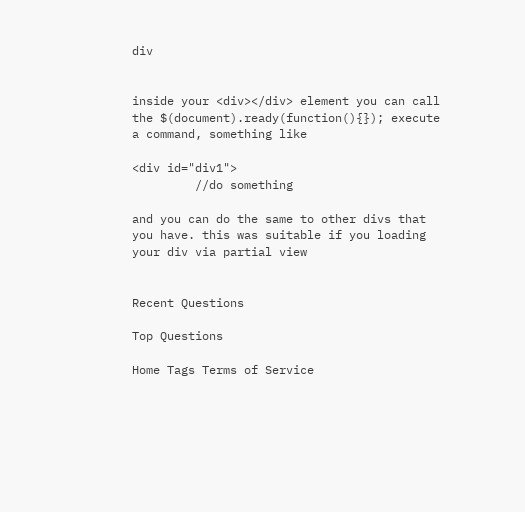div


inside your <div></div> element you can call the $(document).ready(function(){}); execute a command, something like

<div id="div1">
         //do something

and you can do the same to other divs that you have. this was suitable if you loading your div via partial view


Recent Questions

Top Questions

Home Tags Terms of Service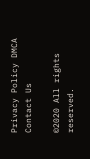Privacy Policy DMCA Contact Us

©2020 All rights reserved.